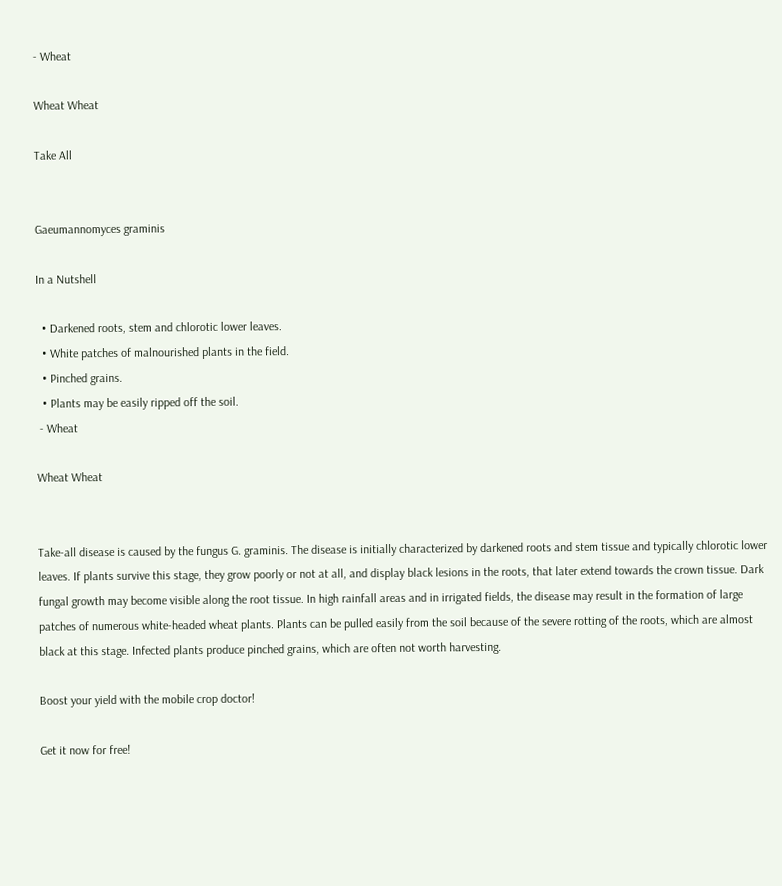- Wheat

Wheat Wheat

Take All


Gaeumannomyces graminis

In a Nutshell

  • Darkened roots, stem and chlorotic lower leaves.
  • White patches of malnourished plants in the field.
  • Pinched grains.
  • Plants may be easily ripped off the soil.
 - Wheat

Wheat Wheat


Take-all disease is caused by the fungus G. graminis. The disease is initially characterized by darkened roots and stem tissue and typically chlorotic lower leaves. If plants survive this stage, they grow poorly or not at all, and display black lesions in the roots, that later extend towards the crown tissue. Dark fungal growth may become visible along the root tissue. In high rainfall areas and in irrigated fields, the disease may result in the formation of large patches of numerous white-headed wheat plants. Plants can be pulled easily from the soil because of the severe rotting of the roots, which are almost black at this stage. Infected plants produce pinched grains, which are often not worth harvesting.

Boost your yield with the mobile crop doctor!

Get it now for free!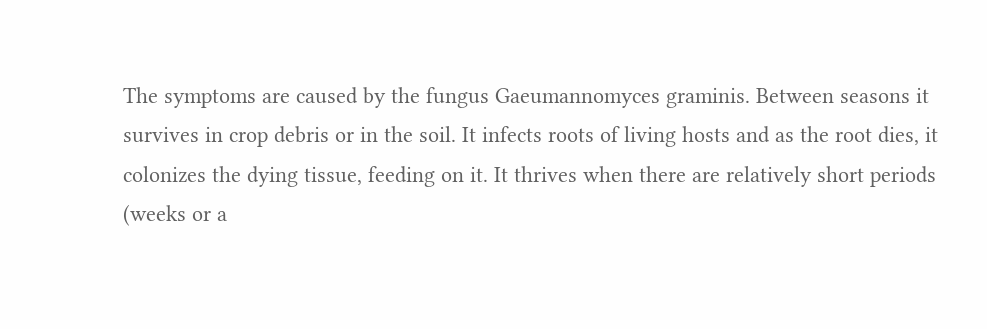The symptoms are caused by the fungus Gaeumannomyces graminis. Between seasons it survives in crop debris or in the soil. It infects roots of living hosts and as the root dies, it colonizes the dying tissue, feeding on it. It thrives when there are relatively short periods (weeks or a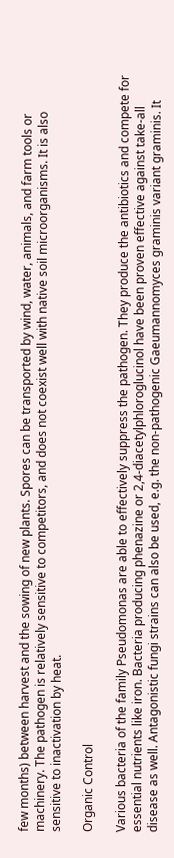few months) between harvest and the sowing of new plants. Spores can be transported by wind, water, animals, and farm tools or machinery. The pathogen is relatively sensitive to competitors, and does not coexist well with native soil microorganisms. It is also sensitive to inactivation by heat.

Organic Control

Various bacteria of the family Pseudomonas are able to effectively suppress the pathogen. They produce the antibiotics and compete for essential nutrients like iron. Bacteria producing phenazine or 2,4-diacetylphloroglucinol have been proven effective against take-all disease as well. Antagonistic fungi strains can also be used, e.g. the non-pathogenic Gaeumannomyces graminis variant graminis. It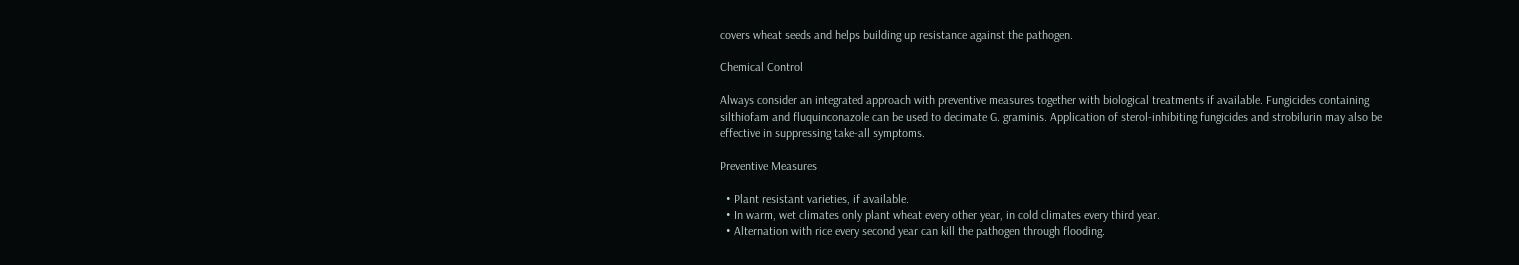covers wheat seeds and helps building up resistance against the pathogen.

Chemical Control

Always consider an integrated approach with preventive measures together with biological treatments if available. Fungicides containing silthiofam and fluquinconazole can be used to decimate G. graminis. Application of sterol-inhibiting fungicides and strobilurin may also be effective in suppressing take-all symptoms.

Preventive Measures

  • Plant resistant varieties, if available.
  • In warm, wet climates only plant wheat every other year, in cold climates every third year.
  • Alternation with rice every second year can kill the pathogen through flooding.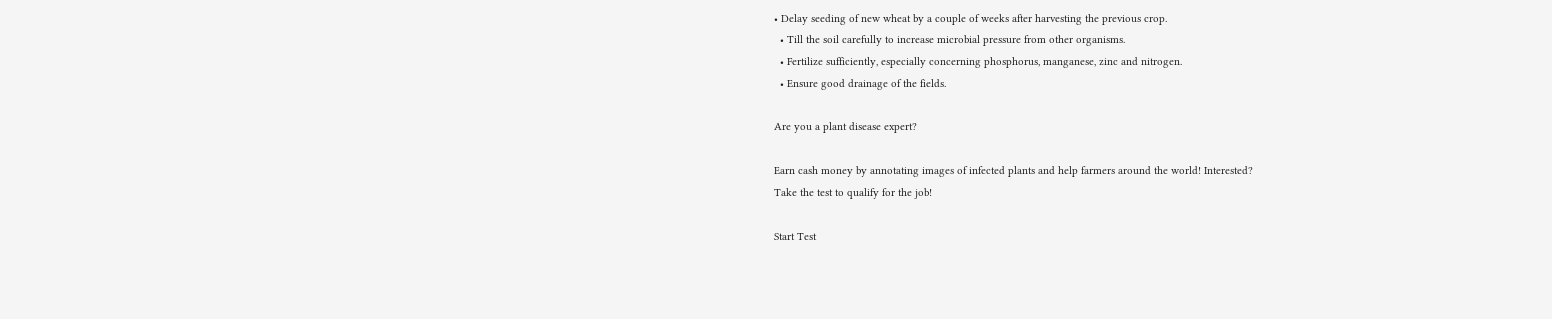• Delay seeding of new wheat by a couple of weeks after harvesting the previous crop.
  • Till the soil carefully to increase microbial pressure from other organisms.
  • Fertilize sufficiently, especially concerning phosphorus, manganese, zinc and nitrogen.
  • Ensure good drainage of the fields.

Are you a plant disease expert?

Earn cash money by annotating images of infected plants and help farmers around the world! Interested?
Take the test to qualify for the job!

Start Test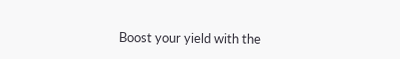Boost your yield with the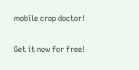mobile crop doctor!

Get it now for free!